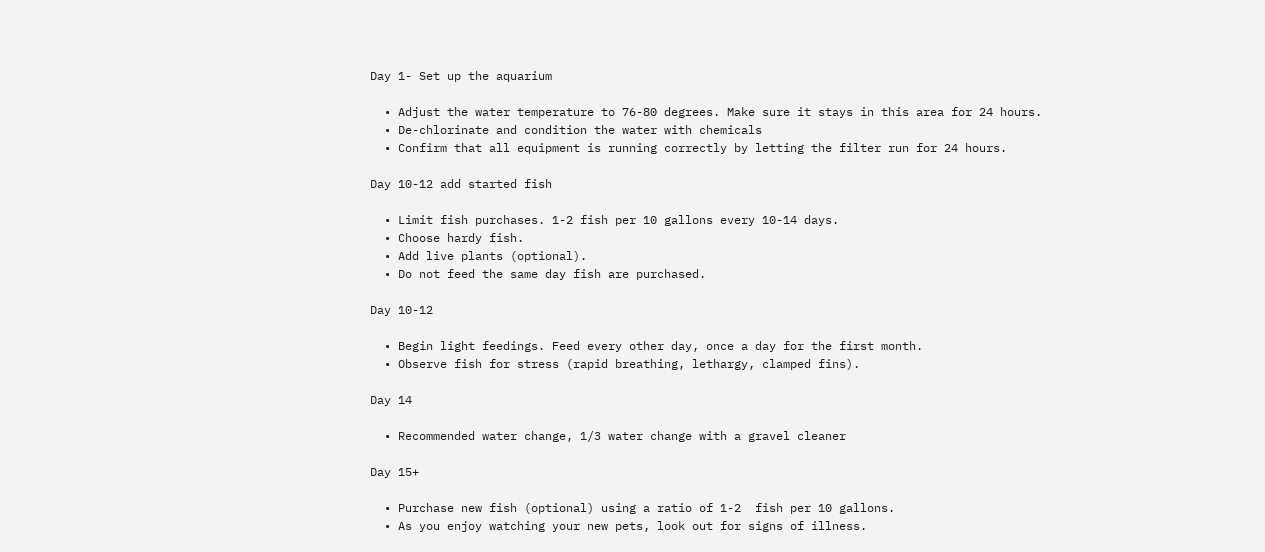Day 1- Set up the aquarium

  • Adjust the water temperature to 76-80 degrees. Make sure it stays in this area for 24 hours.
  • De-chlorinate and condition the water with chemicals
  • Confirm that all equipment is running correctly by letting the filter run for 24 hours.

Day 10-12 add started fish

  • Limit fish purchases. 1-2 fish per 10 gallons every 10-14 days.
  • Choose hardy fish.
  • Add live plants (optional).
  • Do not feed the same day fish are purchased.

Day 10-12

  • Begin light feedings. Feed every other day, once a day for the first month.
  • Observe fish for stress (rapid breathing, lethargy, clamped fins).

Day 14

  • Recommended water change, 1/3 water change with a gravel cleaner

Day 15+

  • Purchase new fish (optional) using a ratio of 1-2  fish per 10 gallons.
  • As you enjoy watching your new pets, look out for signs of illness.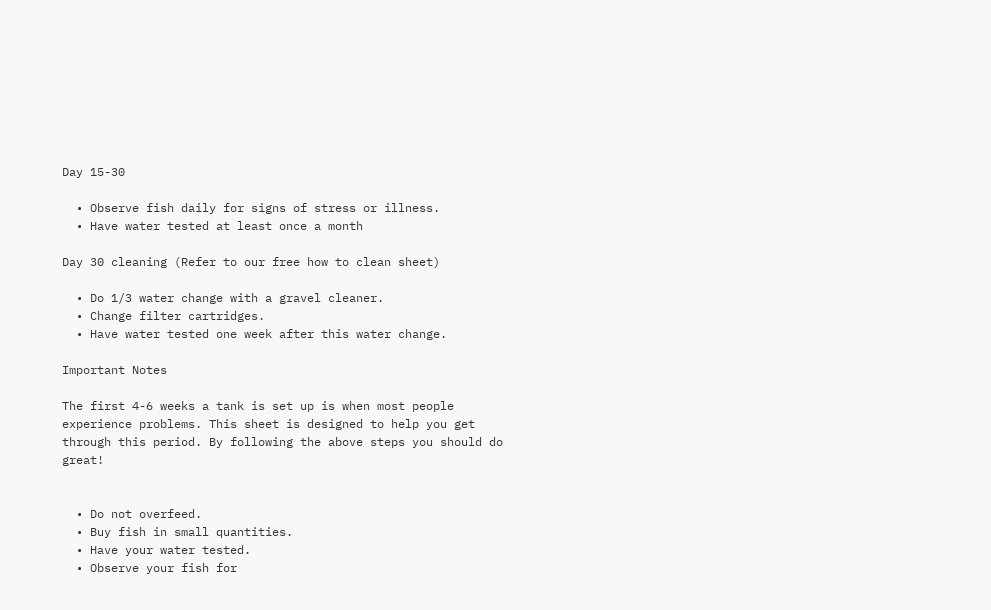Day 15-30

  • Observe fish daily for signs of stress or illness.
  • Have water tested at least once a month

Day 30 cleaning (Refer to our free how to clean sheet)

  • Do 1/3 water change with a gravel cleaner.
  • Change filter cartridges.
  • Have water tested one week after this water change.

Important Notes

The first 4-6 weeks a tank is set up is when most people experience problems. This sheet is designed to help you get through this period. By following the above steps you should do great!


  • Do not overfeed.
  • Buy fish in small quantities.
  • Have your water tested.
  • Observe your fish for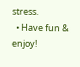stress.
  • Have fun & enjoy!